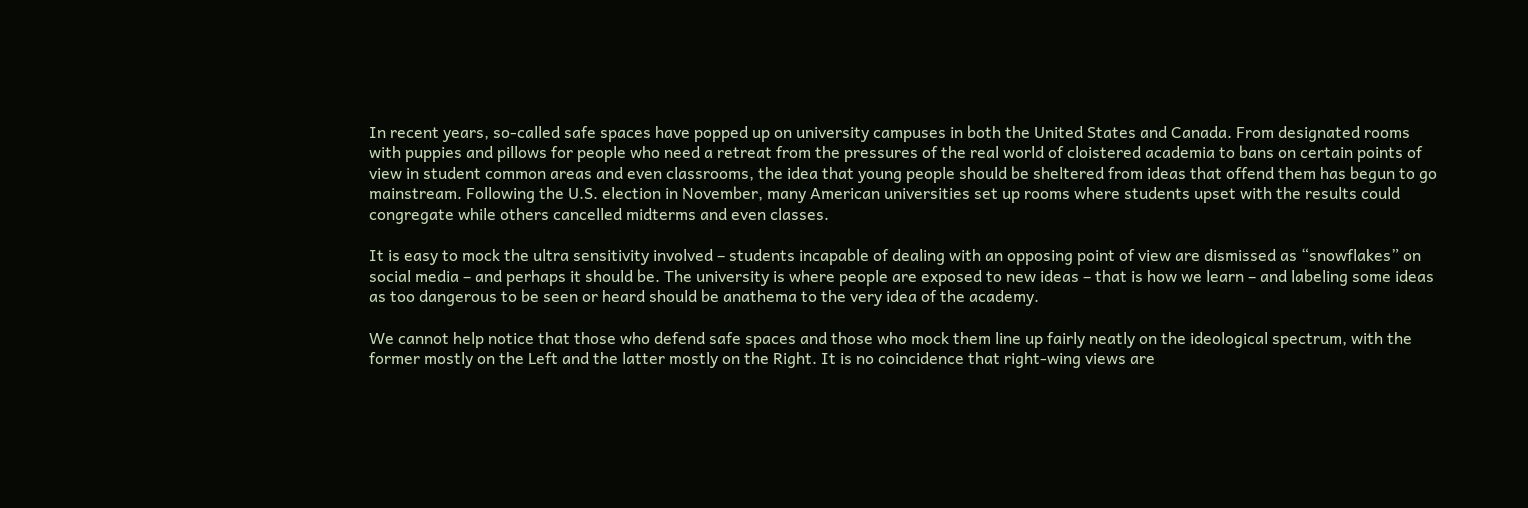In recent years, so-called safe spaces have popped up on university campuses in both the United States and Canada. From designated rooms with puppies and pillows for people who need a retreat from the pressures of the real world of cloistered academia to bans on certain points of view in student common areas and even classrooms, the idea that young people should be sheltered from ideas that offend them has begun to go mainstream. Following the U.S. election in November, many American universities set up rooms where students upset with the results could congregate while others cancelled midterms and even classes.

It is easy to mock the ultra sensitivity involved – students incapable of dealing with an opposing point of view are dismissed as “snowflakes” on social media – and perhaps it should be. The university is where people are exposed to new ideas – that is how we learn – and labeling some ideas as too dangerous to be seen or heard should be anathema to the very idea of the academy.

We cannot help notice that those who defend safe spaces and those who mock them line up fairly neatly on the ideological spectrum, with the former mostly on the Left and the latter mostly on the Right. It is no coincidence that right-wing views are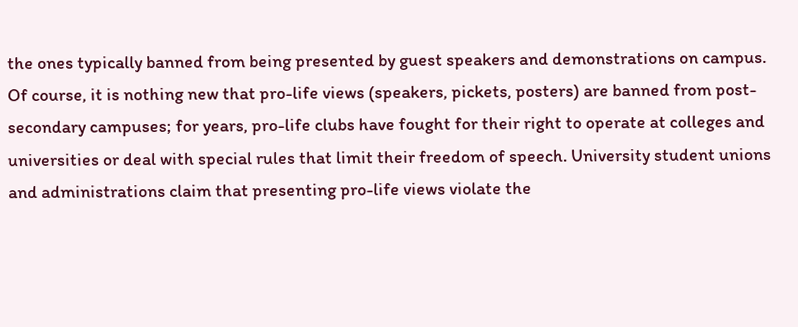the ones typically banned from being presented by guest speakers and demonstrations on campus. Of course, it is nothing new that pro-life views (speakers, pickets, posters) are banned from post-secondary campuses; for years, pro-life clubs have fought for their right to operate at colleges and universities or deal with special rules that limit their freedom of speech. University student unions and administrations claim that presenting pro-life views violate the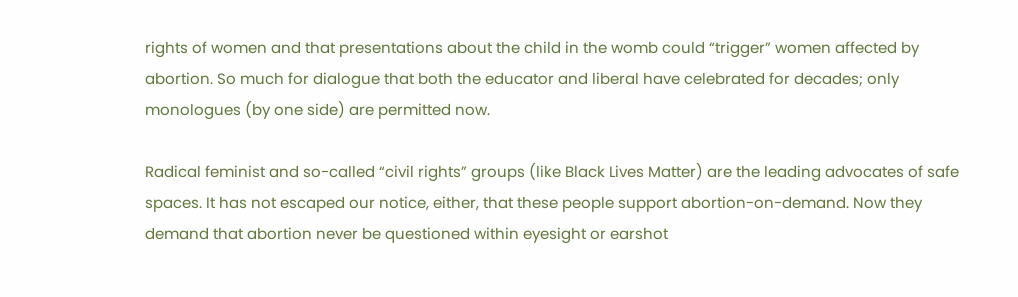rights of women and that presentations about the child in the womb could “trigger” women affected by abortion. So much for dialogue that both the educator and liberal have celebrated for decades; only monologues (by one side) are permitted now.

Radical feminist and so-called “civil rights” groups (like Black Lives Matter) are the leading advocates of safe spaces. It has not escaped our notice, either, that these people support abortion-on-demand. Now they demand that abortion never be questioned within eyesight or earshot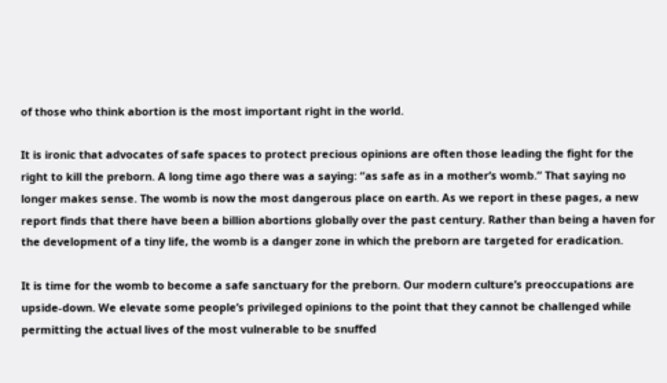of those who think abortion is the most important right in the world.

It is ironic that advocates of safe spaces to protect precious opinions are often those leading the fight for the right to kill the preborn. A long time ago there was a saying: “as safe as in a mother’s womb.” That saying no longer makes sense. The womb is now the most dangerous place on earth. As we report in these pages, a new report finds that there have been a billion abortions globally over the past century. Rather than being a haven for the development of a tiny life, the womb is a danger zone in which the preborn are targeted for eradication.

It is time for the womb to become a safe sanctuary for the preborn. Our modern culture’s preoccupations are upside-down. We elevate some people’s privileged opinions to the point that they cannot be challenged while permitting the actual lives of the most vulnerable to be snuffed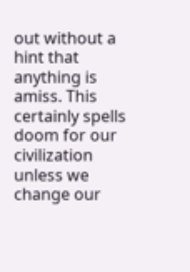out without a hint that anything is amiss. This certainly spells doom for our civilization unless we change our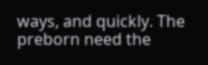ways, and quickly. The preborn need the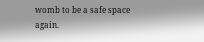womb to be a safe space again.